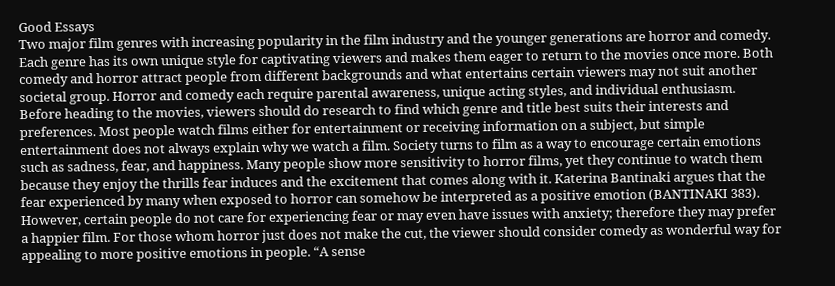Good Essays
Two major film genres with increasing popularity in the film industry and the younger generations are horror and comedy. Each genre has its own unique style for captivating viewers and makes them eager to return to the movies once more. Both comedy and horror attract people from different backgrounds and what entertains certain viewers may not suit another societal group. Horror and comedy each require parental awareness, unique acting styles, and individual enthusiasm. Before heading to the movies, viewers should do research to find which genre and title best suits their interests and preferences. Most people watch films either for entertainment or receiving information on a subject, but simple entertainment does not always explain why we watch a film. Society turns to film as a way to encourage certain emotions such as sadness, fear, and happiness. Many people show more sensitivity to horror films, yet they continue to watch them because they enjoy the thrills fear induces and the excitement that comes along with it. Katerina Bantinaki argues that the fear experienced by many when exposed to horror can somehow be interpreted as a positive emotion (BANTINAKI 383). However, certain people do not care for experiencing fear or may even have issues with anxiety; therefore they may prefer a happier film. For those whom horror just does not make the cut, the viewer should consider comedy as wonderful way for appealing to more positive emotions in people. “A sense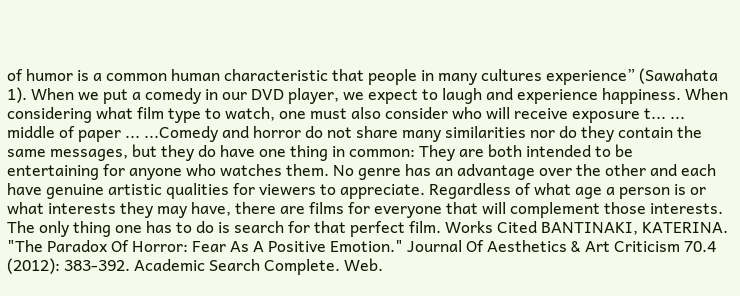of humor is a common human characteristic that people in many cultures experience” (Sawahata 1). When we put a comedy in our DVD player, we expect to laugh and experience happiness. When considering what film type to watch, one must also consider who will receive exposure t... ... middle of paper ... ...Comedy and horror do not share many similarities nor do they contain the same messages, but they do have one thing in common: They are both intended to be entertaining for anyone who watches them. No genre has an advantage over the other and each have genuine artistic qualities for viewers to appreciate. Regardless of what age a person is or what interests they may have, there are films for everyone that will complement those interests. The only thing one has to do is search for that perfect film. Works Cited BANTINAKI, KATERINA. "The Paradox Of Horror: Fear As A Positive Emotion." Journal Of Aesthetics & Art Criticism 70.4 (2012): 383-392. Academic Search Complete. Web.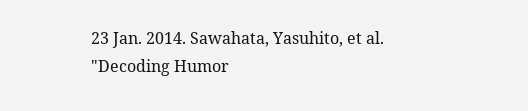23 Jan. 2014. Sawahata, Yasuhito, et al. "Decoding Humor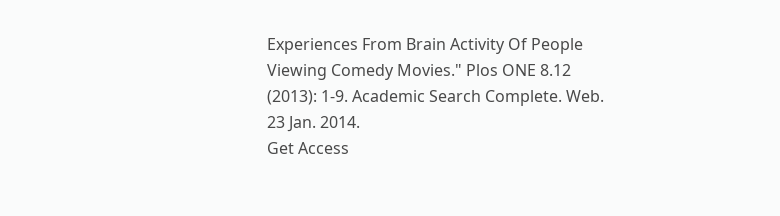Experiences From Brain Activity Of People Viewing Comedy Movies." Plos ONE 8.12 (2013): 1-9. Academic Search Complete. Web. 23 Jan. 2014.
Get Access